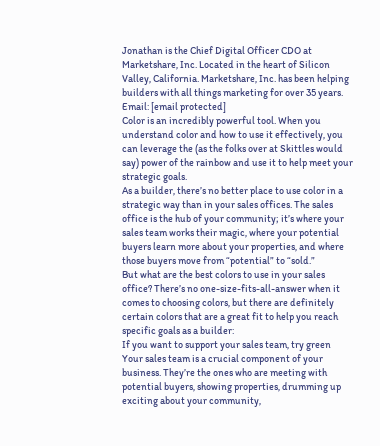Jonathan is the Chief Digital Officer CDO at Marketshare, Inc. Located in the heart of Silicon Valley, California. Marketshare, Inc. has been helping builders with all things marketing for over 35 years. Email: [email protected]
Color is an incredibly powerful tool. When you understand color and how to use it effectively, you can leverage the (as the folks over at Skittles would say) power of the rainbow and use it to help meet your strategic goals.
As a builder, there’s no better place to use color in a strategic way than in your sales offices. The sales office is the hub of your community; it’s where your sales team works their magic, where your potential buyers learn more about your properties, and where those buyers move from “potential” to “sold.”
But what are the best colors to use in your sales office? There’s no one-size-fits-all-answer when it comes to choosing colors, but there are definitely certain colors that are a great fit to help you reach specific goals as a builder:
If you want to support your sales team, try green
Your sales team is a crucial component of your business. They’re the ones who are meeting with potential buyers, showing properties, drumming up exciting about your community,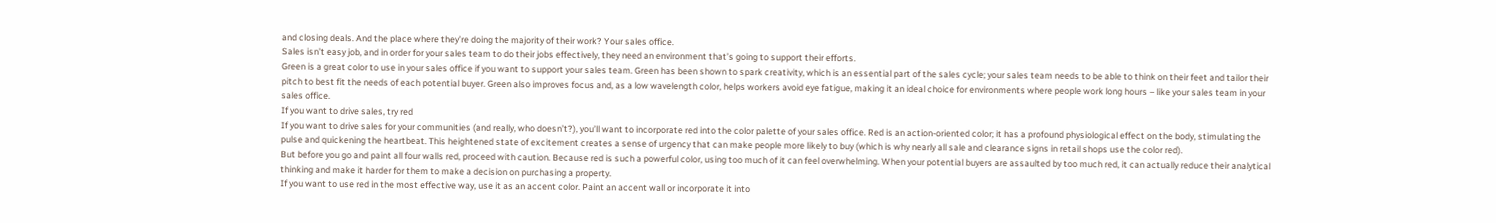and closing deals. And the place where they’re doing the majority of their work? Your sales office.
Sales isn’t easy job, and in order for your sales team to do their jobs effectively, they need an environment that’s going to support their efforts.
Green is a great color to use in your sales office if you want to support your sales team. Green has been shown to spark creativity, which is an essential part of the sales cycle; your sales team needs to be able to think on their feet and tailor their pitch to best fit the needs of each potential buyer. Green also improves focus and, as a low wavelength color, helps workers avoid eye fatigue, making it an ideal choice for environments where people work long hours – like your sales team in your sales office.
If you want to drive sales, try red
If you want to drive sales for your communities (and really, who doesn’t?), you’ll want to incorporate red into the color palette of your sales office. Red is an action-oriented color; it has a profound physiological effect on the body, stimulating the pulse and quickening the heartbeat. This heightened state of excitement creates a sense of urgency that can make people more likely to buy (which is why nearly all sale and clearance signs in retail shops use the color red).
But before you go and paint all four walls red, proceed with caution. Because red is such a powerful color, using too much of it can feel overwhelming. When your potential buyers are assaulted by too much red, it can actually reduce their analytical thinking and make it harder for them to make a decision on purchasing a property.
If you want to use red in the most effective way, use it as an accent color. Paint an accent wall or incorporate it into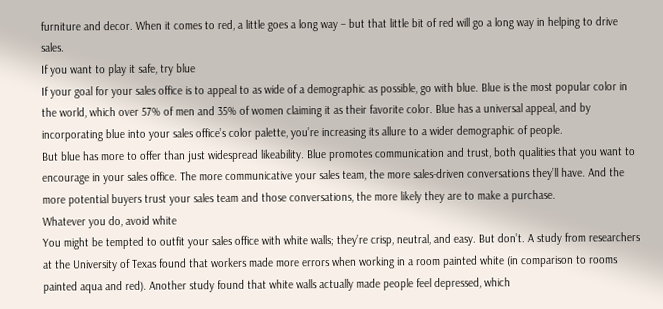furniture and decor. When it comes to red, a little goes a long way – but that little bit of red will go a long way in helping to drive sales.
If you want to play it safe, try blue
If your goal for your sales office is to appeal to as wide of a demographic as possible, go with blue. Blue is the most popular color in the world, which over 57% of men and 35% of women claiming it as their favorite color. Blue has a universal appeal, and by incorporating blue into your sales office’s color palette, you’re increasing its allure to a wider demographic of people.
But blue has more to offer than just widespread likeability. Blue promotes communication and trust, both qualities that you want to encourage in your sales office. The more communicative your sales team, the more sales-driven conversations they’ll have. And the more potential buyers trust your sales team and those conversations, the more likely they are to make a purchase.
Whatever you do, avoid white
You might be tempted to outfit your sales office with white walls; they’re crisp, neutral, and easy. But don’t. A study from researchers at the University of Texas found that workers made more errors when working in a room painted white (in comparison to rooms painted aqua and red). Another study found that white walls actually made people feel depressed, which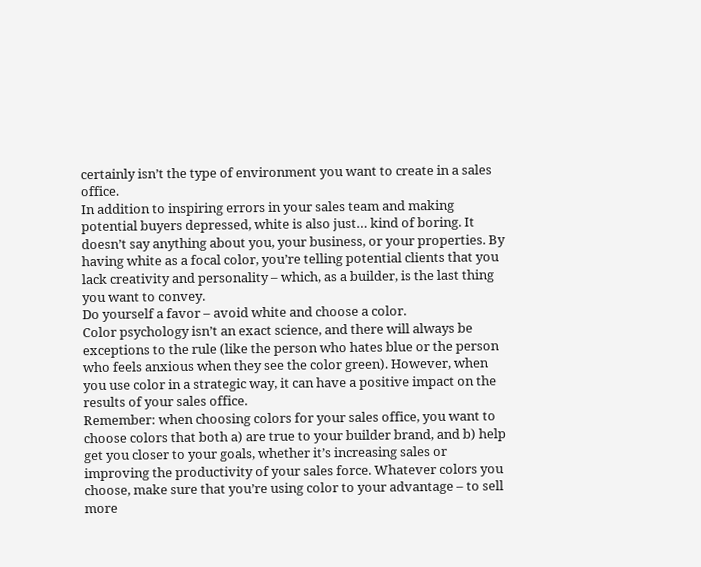certainly isn’t the type of environment you want to create in a sales office.
In addition to inspiring errors in your sales team and making potential buyers depressed, white is also just… kind of boring. It doesn’t say anything about you, your business, or your properties. By having white as a focal color, you’re telling potential clients that you lack creativity and personality – which, as a builder, is the last thing you want to convey.
Do yourself a favor – avoid white and choose a color.
Color psychology isn’t an exact science, and there will always be exceptions to the rule (like the person who hates blue or the person who feels anxious when they see the color green). However, when you use color in a strategic way, it can have a positive impact on the results of your sales office.
Remember: when choosing colors for your sales office, you want to choose colors that both a) are true to your builder brand, and b) help get you closer to your goals, whether it’s increasing sales or improving the productivity of your sales force. Whatever colors you choose, make sure that you’re using color to your advantage – to sell more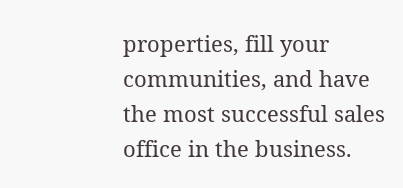properties, fill your communities, and have the most successful sales office in the business.